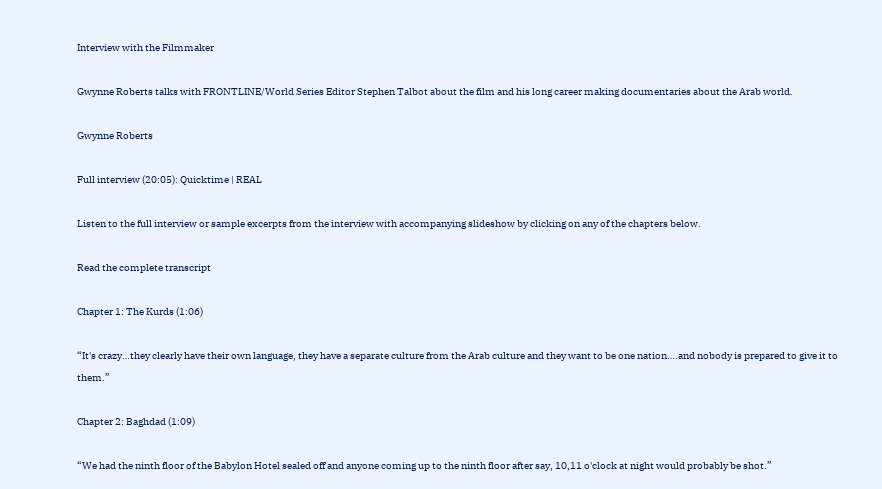Interview with the Filmmaker

Gwynne Roberts talks with FRONTLINE/World Series Editor Stephen Talbot about the film and his long career making documentaries about the Arab world.

Gwynne Roberts

Full interview (20:05): Quicktime | REAL

Listen to the full interview or sample excerpts from the interview with accompanying slideshow by clicking on any of the chapters below.

Read the complete transcript

Chapter 1: The Kurds (1:06)

“It's crazy…they clearly have their own language, they have a separate culture from the Arab culture and they want to be one nation….and nobody is prepared to give it to them.”

Chapter 2: Baghdad (1:09)

“We had the ninth floor of the Babylon Hotel sealed off and anyone coming up to the ninth floor after say, 10,11 o'clock at night would probably be shot.”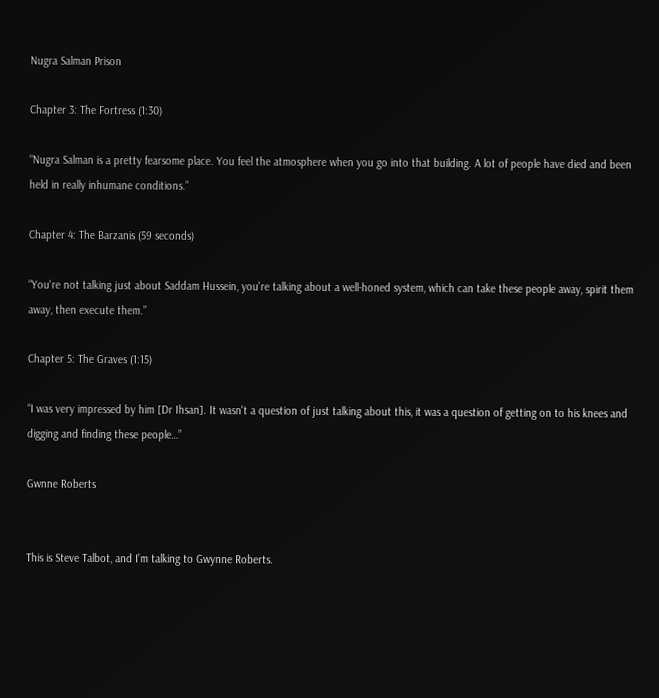Nugra Salman Prison

Chapter 3: The Fortress (1:30)

“Nugra Salman is a pretty fearsome place. You feel the atmosphere when you go into that building. A lot of people have died and been held in really inhumane conditions.”

Chapter 4: The Barzanis (59 seconds)

“You're not talking just about Saddam Hussein, you're talking about a well-honed system, which can take these people away, spirit them away, then execute them.”

Chapter 5: The Graves (1:15)

“I was very impressed by him [Dr Ihsan]. It wasn't a question of just talking about this, it was a question of getting on to his knees and digging and finding these people…”

Gwnne Roberts


This is Steve Talbot, and I’m talking to Gwynne Roberts.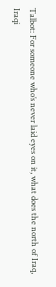Talbot: For someone who’s never laid eyes on it, what does the north of Iraq, Iraqi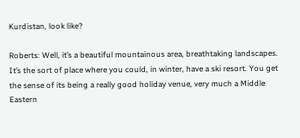Kurdistan, look like?

Roberts: Well, it’s a beautiful mountainous area, breathtaking landscapes. It’s the sort of place where you could, in winter, have a ski resort. You get the sense of its being a really good holiday venue, very much a Middle Eastern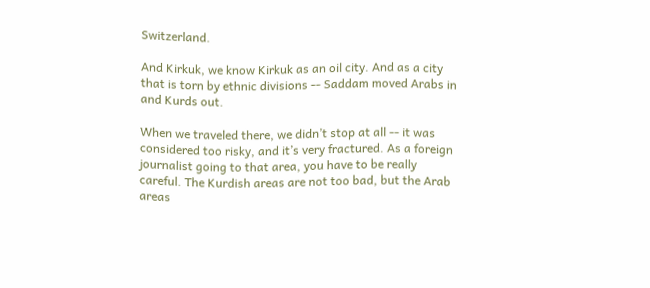Switzerland.

And Kirkuk, we know Kirkuk as an oil city. And as a city that is torn by ethnic divisions -- Saddam moved Arabs in and Kurds out.

When we traveled there, we didn’t stop at all -- it was considered too risky, and it’s very fractured. As a foreign journalist going to that area, you have to be really careful. The Kurdish areas are not too bad, but the Arab areas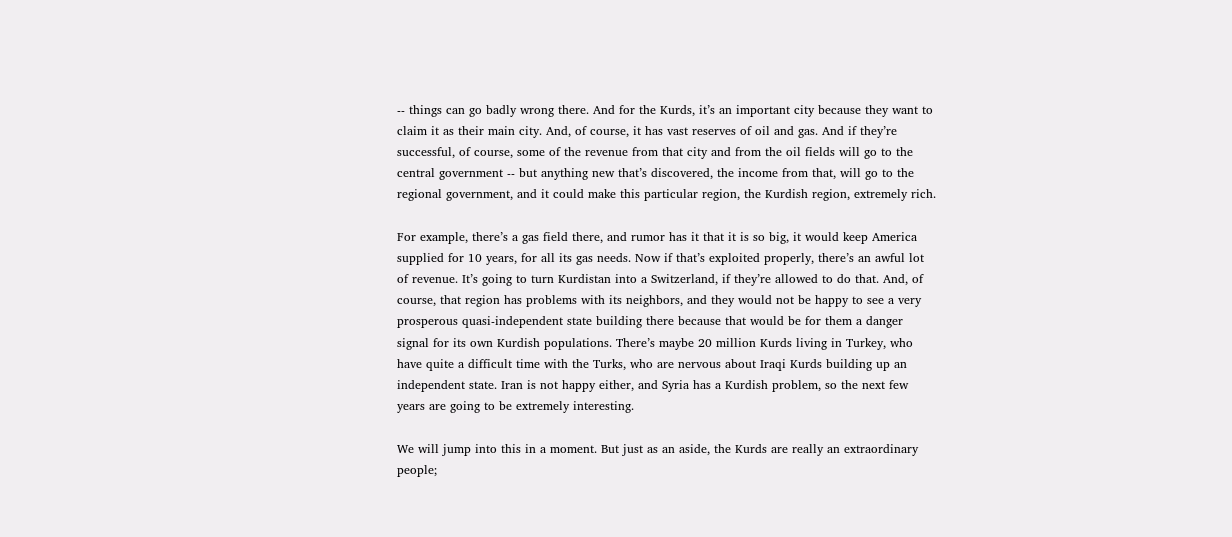-- things can go badly wrong there. And for the Kurds, it’s an important city because they want to claim it as their main city. And, of course, it has vast reserves of oil and gas. And if they’re successful, of course, some of the revenue from that city and from the oil fields will go to the central government -- but anything new that’s discovered, the income from that, will go to the regional government, and it could make this particular region, the Kurdish region, extremely rich.

For example, there’s a gas field there, and rumor has it that it is so big, it would keep America supplied for 10 years, for all its gas needs. Now if that’s exploited properly, there’s an awful lot of revenue. It’s going to turn Kurdistan into a Switzerland, if they’re allowed to do that. And, of course, that region has problems with its neighbors, and they would not be happy to see a very prosperous quasi-independent state building there because that would be for them a danger signal for its own Kurdish populations. There’s maybe 20 million Kurds living in Turkey, who have quite a difficult time with the Turks, who are nervous about Iraqi Kurds building up an independent state. Iran is not happy either, and Syria has a Kurdish problem, so the next few years are going to be extremely interesting.

We will jump into this in a moment. But just as an aside, the Kurds are really an extraordinary people;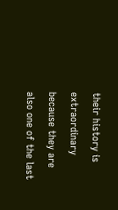their history is extraordinary because they are also one of the last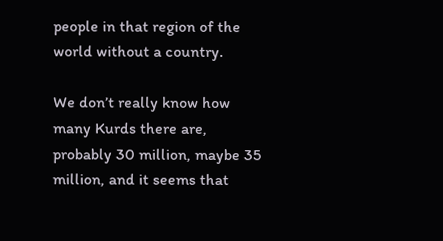people in that region of the world without a country.

We don’t really know how many Kurds there are, probably 30 million, maybe 35 million, and it seems that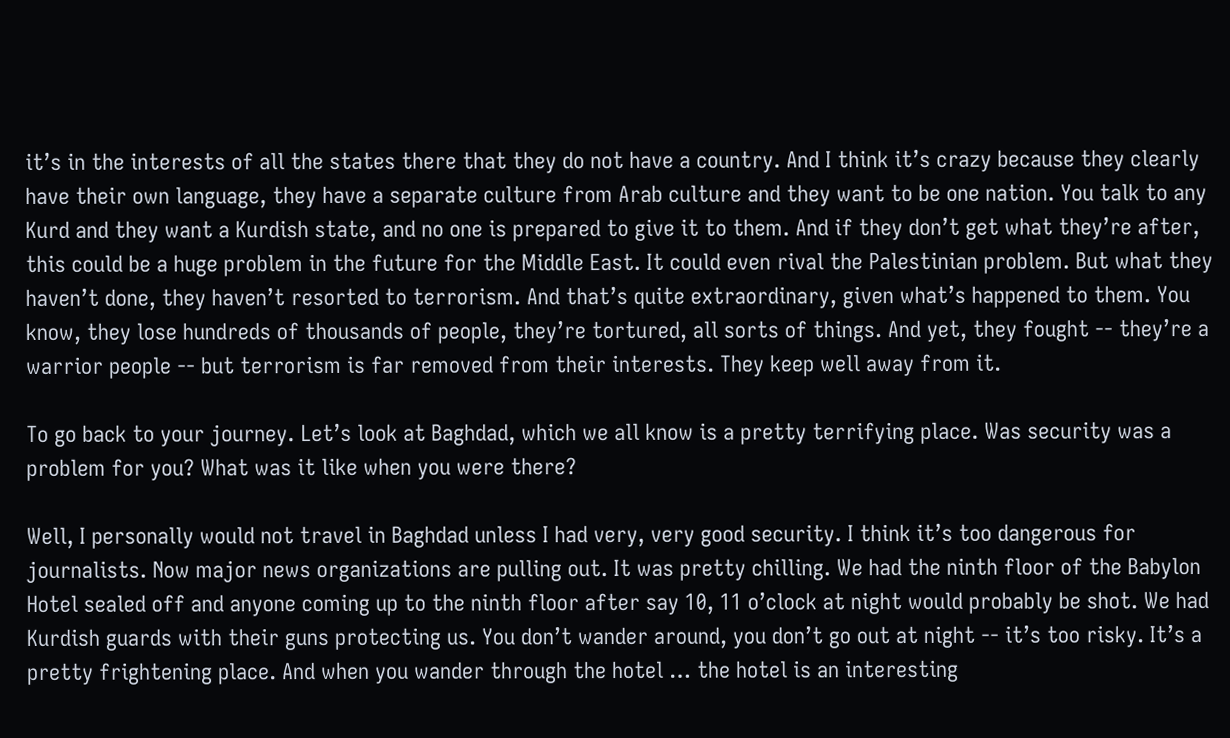it’s in the interests of all the states there that they do not have a country. And I think it’s crazy because they clearly have their own language, they have a separate culture from Arab culture and they want to be one nation. You talk to any Kurd and they want a Kurdish state, and no one is prepared to give it to them. And if they don’t get what they’re after, this could be a huge problem in the future for the Middle East. It could even rival the Palestinian problem. But what they haven’t done, they haven’t resorted to terrorism. And that’s quite extraordinary, given what’s happened to them. You know, they lose hundreds of thousands of people, they’re tortured, all sorts of things. And yet, they fought -- they’re a warrior people -- but terrorism is far removed from their interests. They keep well away from it.

To go back to your journey. Let’s look at Baghdad, which we all know is a pretty terrifying place. Was security was a problem for you? What was it like when you were there?

Well, I personally would not travel in Baghdad unless I had very, very good security. I think it’s too dangerous for journalists. Now major news organizations are pulling out. It was pretty chilling. We had the ninth floor of the Babylon Hotel sealed off and anyone coming up to the ninth floor after say 10, 11 o’clock at night would probably be shot. We had Kurdish guards with their guns protecting us. You don’t wander around, you don’t go out at night -- it’s too risky. It’s a pretty frightening place. And when you wander through the hotel … the hotel is an interesting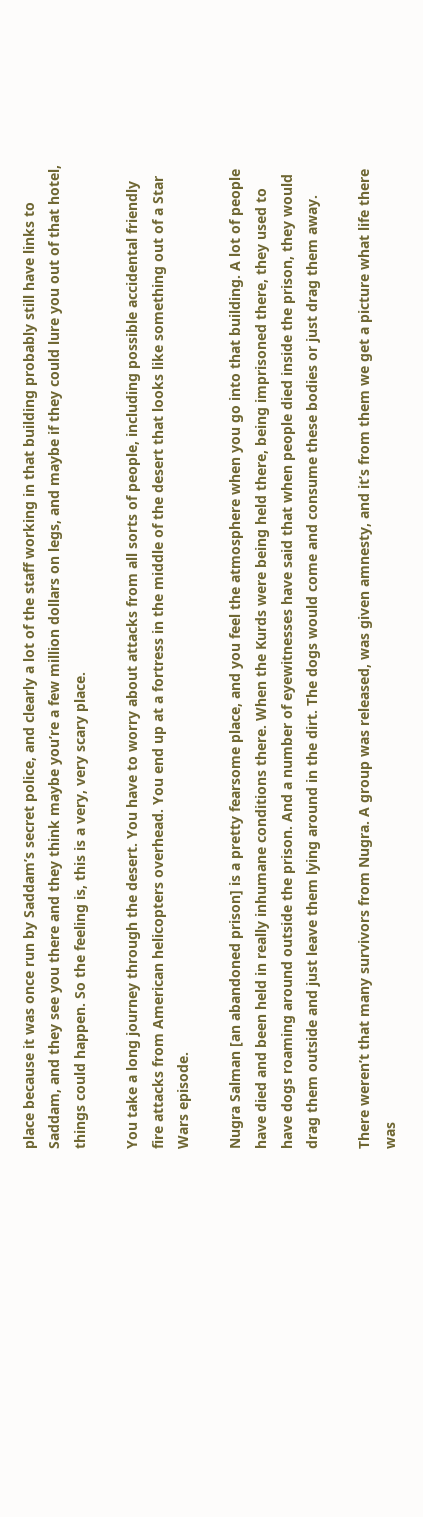place because it was once run by Saddam’s secret police, and clearly a lot of the staff working in that building probably still have links to Saddam, and they see you there and they think maybe you’re a few million dollars on legs, and maybe if they could lure you out of that hotel, things could happen. So the feeling is, this is a very, very scary place.

You take a long journey through the desert. You have to worry about attacks from all sorts of people, including possible accidental friendly fire attacks from American helicopters overhead. You end up at a fortress in the middle of the desert that looks like something out of a Star Wars episode.

Nugra Salman [an abandoned prison] is a pretty fearsome place, and you feel the atmosphere when you go into that building. A lot of people have died and been held in really inhumane conditions there. When the Kurds were being held there, being imprisoned there, they used to have dogs roaming around outside the prison. And a number of eyewitnesses have said that when people died inside the prison, they would drag them outside and just leave them lying around in the dirt. The dogs would come and consume these bodies or just drag them away.

There weren’t that many survivors from Nugra. A group was released, was given amnesty, and it’s from them we get a picture what life there was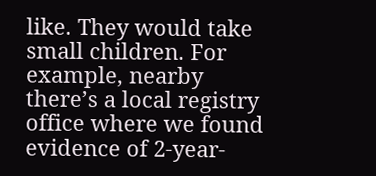like. They would take small children. For example, nearby there’s a local registry office where we found evidence of 2-year-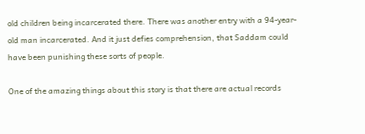old children being incarcerated there. There was another entry with a 94-year-old man incarcerated. And it just defies comprehension, that Saddam could have been punishing these sorts of people.

One of the amazing things about this story is that there are actual records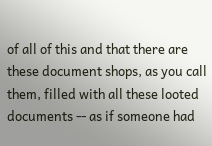of all of this and that there are these document shops, as you call them, filled with all these looted documents -- as if someone had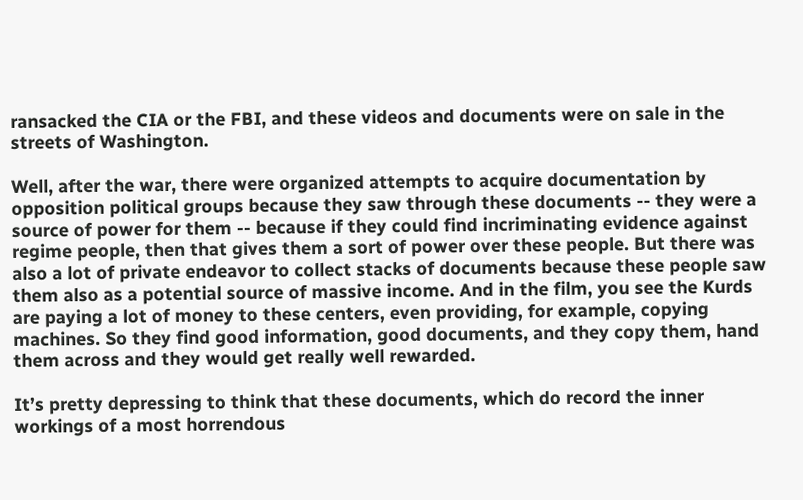ransacked the CIA or the FBI, and these videos and documents were on sale in the streets of Washington.

Well, after the war, there were organized attempts to acquire documentation by opposition political groups because they saw through these documents -- they were a source of power for them -- because if they could find incriminating evidence against regime people, then that gives them a sort of power over these people. But there was also a lot of private endeavor to collect stacks of documents because these people saw them also as a potential source of massive income. And in the film, you see the Kurds are paying a lot of money to these centers, even providing, for example, copying machines. So they find good information, good documents, and they copy them, hand them across and they would get really well rewarded.

It’s pretty depressing to think that these documents, which do record the inner workings of a most horrendous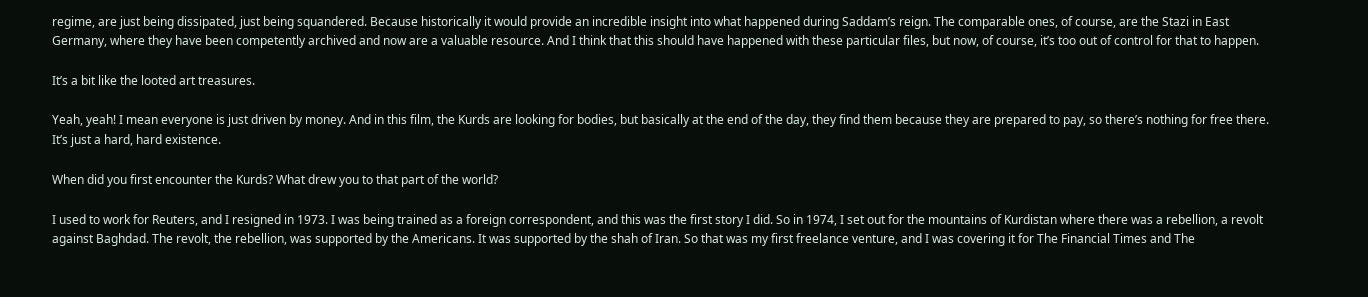regime, are just being dissipated, just being squandered. Because historically it would provide an incredible insight into what happened during Saddam’s reign. The comparable ones, of course, are the Stazi in East Germany, where they have been competently archived and now are a valuable resource. And I think that this should have happened with these particular files, but now, of course, it’s too out of control for that to happen.

It’s a bit like the looted art treasures.

Yeah, yeah! I mean everyone is just driven by money. And in this film, the Kurds are looking for bodies, but basically at the end of the day, they find them because they are prepared to pay, so there’s nothing for free there. It’s just a hard, hard existence.

When did you first encounter the Kurds? What drew you to that part of the world?

I used to work for Reuters, and I resigned in 1973. I was being trained as a foreign correspondent, and this was the first story I did. So in 1974, I set out for the mountains of Kurdistan where there was a rebellion, a revolt against Baghdad. The revolt, the rebellion, was supported by the Americans. It was supported by the shah of Iran. So that was my first freelance venture, and I was covering it for The Financial Times and The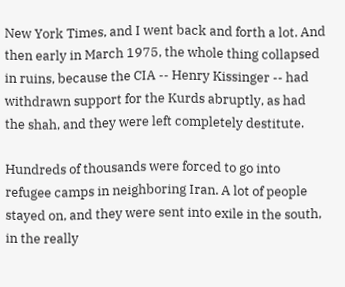New York Times, and I went back and forth a lot. And then early in March 1975, the whole thing collapsed in ruins, because the CIA -- Henry Kissinger -- had withdrawn support for the Kurds abruptly, as had the shah, and they were left completely destitute.

Hundreds of thousands were forced to go into refugee camps in neighboring Iran. A lot of people stayed on, and they were sent into exile in the south, in the really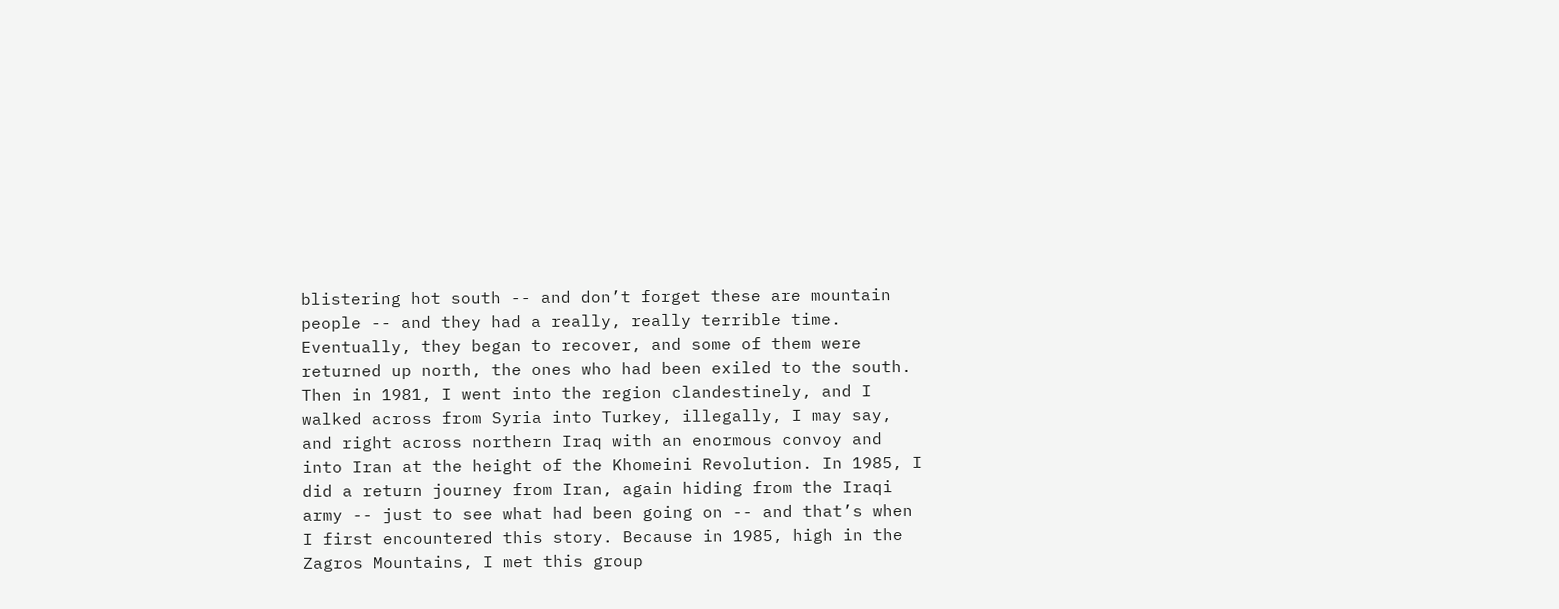blistering hot south -- and don’t forget these are mountain people -- and they had a really, really terrible time. Eventually, they began to recover, and some of them were returned up north, the ones who had been exiled to the south. Then in 1981, I went into the region clandestinely, and I walked across from Syria into Turkey, illegally, I may say, and right across northern Iraq with an enormous convoy and into Iran at the height of the Khomeini Revolution. In 1985, I did a return journey from Iran, again hiding from the Iraqi army -- just to see what had been going on -- and that’s when I first encountered this story. Because in 1985, high in the Zagros Mountains, I met this group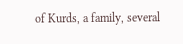of Kurds, a family, several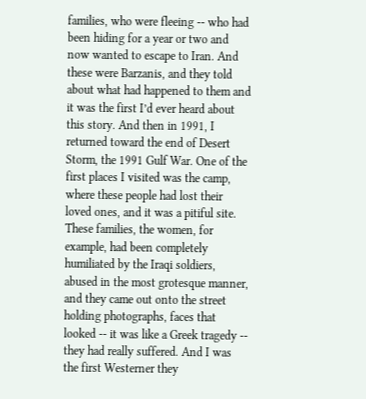families, who were fleeing -- who had been hiding for a year or two and now wanted to escape to Iran. And these were Barzanis, and they told about what had happened to them and it was the first I’d ever heard about this story. And then in 1991, I returned toward the end of Desert Storm, the 1991 Gulf War. One of the first places I visited was the camp, where these people had lost their loved ones, and it was a pitiful site. These families, the women, for example, had been completely humiliated by the Iraqi soldiers, abused in the most grotesque manner, and they came out onto the street holding photographs, faces that looked -- it was like a Greek tragedy -- they had really suffered. And I was the first Westerner they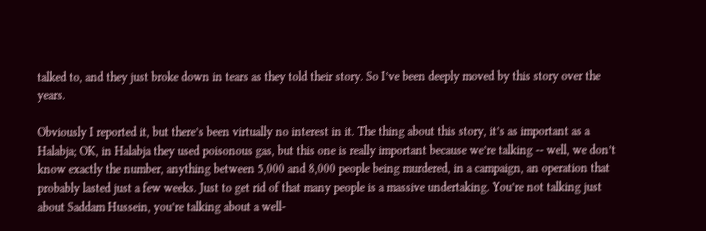talked to, and they just broke down in tears as they told their story. So I’ve been deeply moved by this story over the years.

Obviously I reported it, but there’s been virtually no interest in it. The thing about this story, it’s as important as a Halabja; OK, in Halabja they used poisonous gas, but this one is really important because we’re talking -- well, we don’t know exactly the number, anything between 5,000 and 8,000 people being murdered, in a campaign, an operation that probably lasted just a few weeks. Just to get rid of that many people is a massive undertaking. You’re not talking just about Saddam Hussein, you’re talking about a well-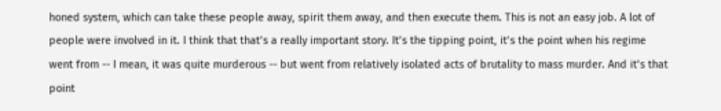honed system, which can take these people away, spirit them away, and then execute them. This is not an easy job. A lot of people were involved in it. I think that that’s a really important story. It’s the tipping point, it’s the point when his regime went from -- I mean, it was quite murderous -- but went from relatively isolated acts of brutality to mass murder. And it’s that point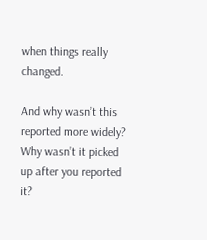when things really changed.

And why wasn’t this reported more widely? Why wasn’t it picked up after you reported it?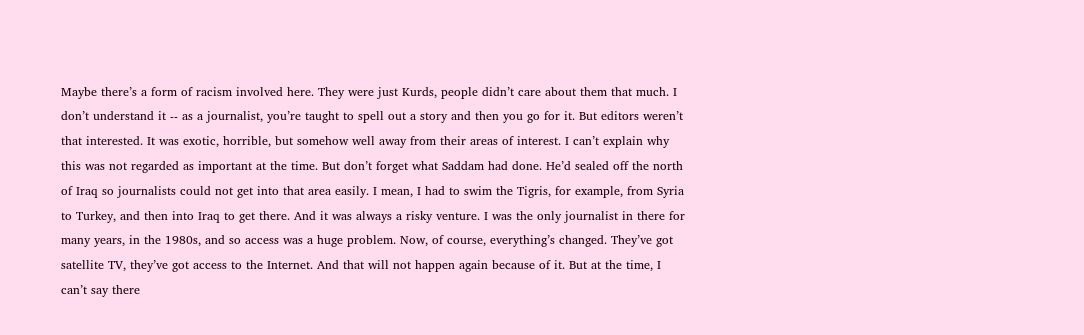Maybe there’s a form of racism involved here. They were just Kurds, people didn’t care about them that much. I don’t understand it -- as a journalist, you’re taught to spell out a story and then you go for it. But editors weren’t that interested. It was exotic, horrible, but somehow well away from their areas of interest. I can’t explain why this was not regarded as important at the time. But don’t forget what Saddam had done. He’d sealed off the north of Iraq so journalists could not get into that area easily. I mean, I had to swim the Tigris, for example, from Syria to Turkey, and then into Iraq to get there. And it was always a risky venture. I was the only journalist in there for many years, in the 1980s, and so access was a huge problem. Now, of course, everything’s changed. They’ve got satellite TV, they’ve got access to the Internet. And that will not happen again because of it. But at the time, I can’t say there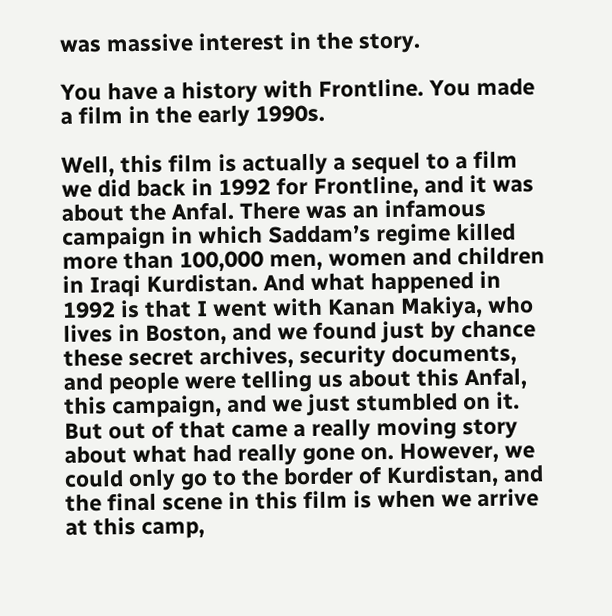was massive interest in the story.

You have a history with Frontline. You made a film in the early 1990s.

Well, this film is actually a sequel to a film we did back in 1992 for Frontline, and it was about the Anfal. There was an infamous campaign in which Saddam’s regime killed more than 100,000 men, women and children in Iraqi Kurdistan. And what happened in 1992 is that I went with Kanan Makiya, who lives in Boston, and we found just by chance these secret archives, security documents, and people were telling us about this Anfal, this campaign, and we just stumbled on it. But out of that came a really moving story about what had really gone on. However, we could only go to the border of Kurdistan, and the final scene in this film is when we arrive at this camp,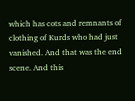which has cots and remnants of clothing of Kurds who had just vanished. And that was the end scene. And this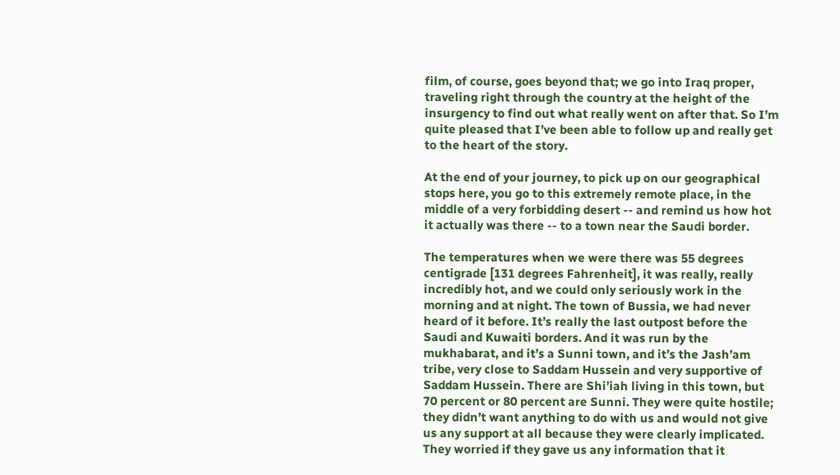film, of course, goes beyond that; we go into Iraq proper, traveling right through the country at the height of the insurgency to find out what really went on after that. So I’m quite pleased that I’ve been able to follow up and really get to the heart of the story.

At the end of your journey, to pick up on our geographical stops here, you go to this extremely remote place, in the middle of a very forbidding desert -- and remind us how hot it actually was there -- to a town near the Saudi border.

The temperatures when we were there was 55 degrees centigrade [131 degrees Fahrenheit], it was really, really incredibly hot, and we could only seriously work in the morning and at night. The town of Bussia, we had never heard of it before. It’s really the last outpost before the Saudi and Kuwaiti borders. And it was run by the mukhabarat, and it’s a Sunni town, and it’s the Jash’am tribe, very close to Saddam Hussein and very supportive of Saddam Hussein. There are Shi’iah living in this town, but 70 percent or 80 percent are Sunni. They were quite hostile; they didn’t want anything to do with us and would not give us any support at all because they were clearly implicated. They worried if they gave us any information that it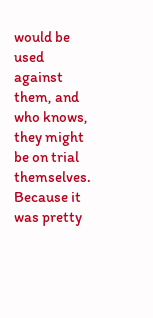would be used against them, and who knows, they might be on trial themselves. Because it was pretty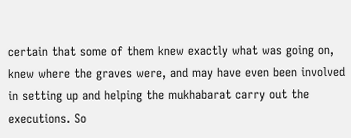certain that some of them knew exactly what was going on, knew where the graves were, and may have even been involved in setting up and helping the mukhabarat carry out the executions. So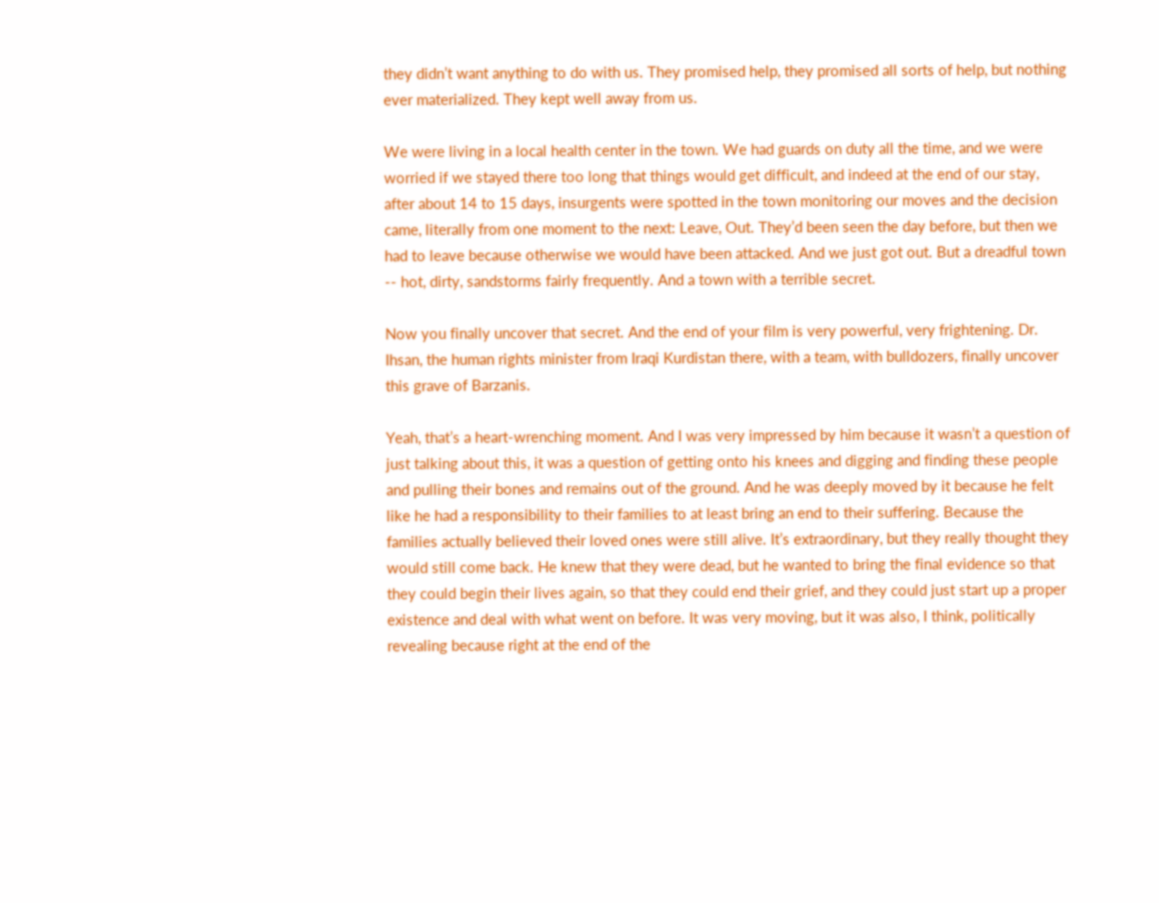they didn’t want anything to do with us. They promised help, they promised all sorts of help, but nothing ever materialized. They kept well away from us.

We were living in a local health center in the town. We had guards on duty all the time, and we were worried if we stayed there too long that things would get difficult, and indeed at the end of our stay, after about 14 to 15 days, insurgents were spotted in the town monitoring our moves and the decision came, literally from one moment to the next: Leave, Out. They’d been seen the day before, but then we had to leave because otherwise we would have been attacked. And we just got out. But a dreadful town -- hot, dirty, sandstorms fairly frequently. And a town with a terrible secret.

Now you finally uncover that secret. And the end of your film is very powerful, very frightening. Dr. Ihsan, the human rights minister from Iraqi Kurdistan there, with a team, with bulldozers, finally uncover this grave of Barzanis.

Yeah, that’s a heart-wrenching moment. And I was very impressed by him because it wasn’t a question of just talking about this, it was a question of getting onto his knees and digging and finding these people and pulling their bones and remains out of the ground. And he was deeply moved by it because he felt like he had a responsibility to their families to at least bring an end to their suffering. Because the families actually believed their loved ones were still alive. It’s extraordinary, but they really thought they would still come back. He knew that they were dead, but he wanted to bring the final evidence so that they could begin their lives again, so that they could end their grief, and they could just start up a proper existence and deal with what went on before. It was very moving, but it was also, I think, politically revealing because right at the end of the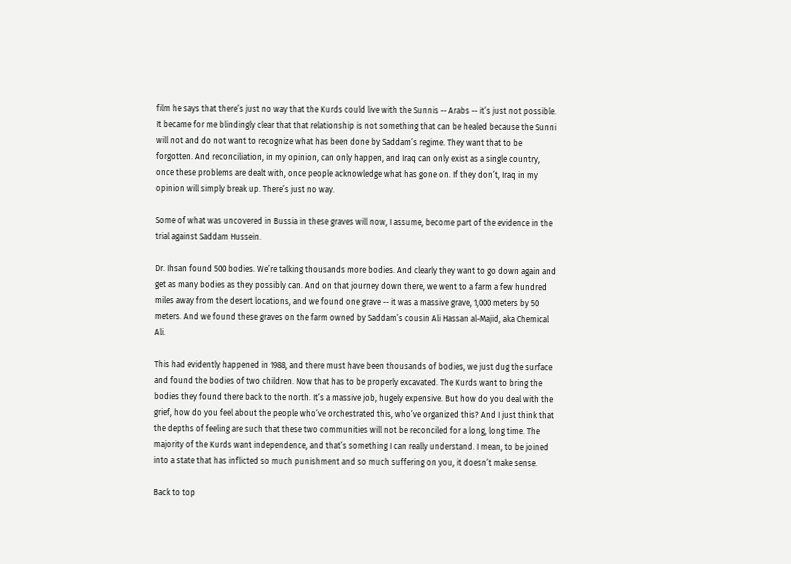film he says that there’s just no way that the Kurds could live with the Sunnis -- Arabs -- it’s just not possible. It became for me blindingly clear that that relationship is not something that can be healed because the Sunni will not and do not want to recognize what has been done by Saddam’s regime. They want that to be forgotten. And reconciliation, in my opinion, can only happen, and Iraq can only exist as a single country, once these problems are dealt with, once people acknowledge what has gone on. If they don’t, Iraq in my opinion will simply break up. There’s just no way.

Some of what was uncovered in Bussia in these graves will now, I assume, become part of the evidence in the trial against Saddam Hussein.

Dr. Ihsan found 500 bodies. We’re talking thousands more bodies. And clearly they want to go down again and get as many bodies as they possibly can. And on that journey down there, we went to a farm a few hundred miles away from the desert locations, and we found one grave -- it was a massive grave, 1,000 meters by 50 meters. And we found these graves on the farm owned by Saddam’s cousin Ali Hassan al-Majid, aka Chemical Ali.

This had evidently happened in 1988, and there must have been thousands of bodies, we just dug the surface and found the bodies of two children. Now that has to be properly excavated. The Kurds want to bring the bodies they found there back to the north. It’s a massive job, hugely expensive. But how do you deal with the grief, how do you feel about the people who’ve orchestrated this, who’ve organized this? And I just think that the depths of feeling are such that these two communities will not be reconciled for a long, long time. The majority of the Kurds want independence, and that’s something I can really understand. I mean, to be joined into a state that has inflicted so much punishment and so much suffering on you, it doesn’t make sense.

Back to top